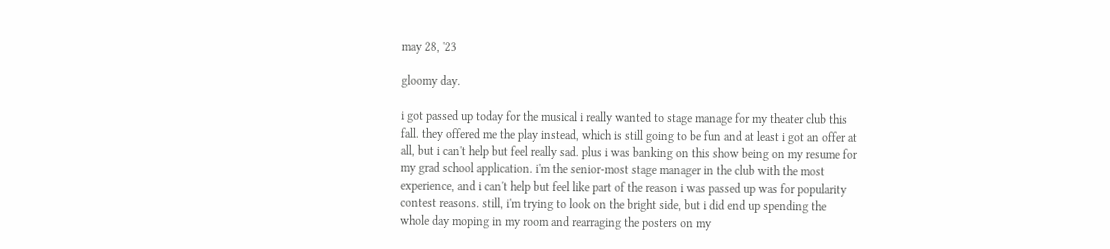may 28, '23

gloomy day.

i got passed up today for the musical i really wanted to stage manage for my theater club this fall. they offered me the play instead, which is still going to be fun and at least i got an offer at all, but i can't help but feel really sad. plus i was banking on this show being on my resume for my grad school application. i'm the senior-most stage manager in the club with the most experience, and i can't help but feel like part of the reason i was passed up was for popularity contest reasons. still, i'm trying to look on the bright side, but i did end up spending the whole day moping in my room and rearraging the posters on my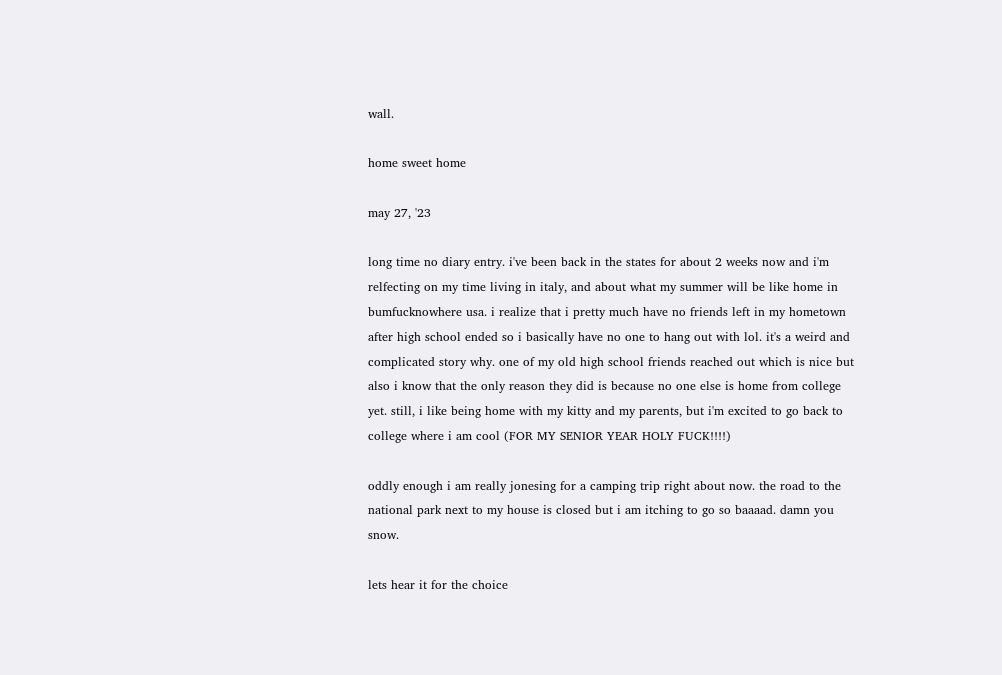wall.

home sweet home

may 27, '23

long time no diary entry. i've been back in the states for about 2 weeks now and i'm relfecting on my time living in italy, and about what my summer will be like home in bumfucknowhere usa. i realize that i pretty much have no friends left in my hometown after high school ended so i basically have no one to hang out with lol. it's a weird and complicated story why. one of my old high school friends reached out which is nice but also i know that the only reason they did is because no one else is home from college yet. still, i like being home with my kitty and my parents, but i'm excited to go back to college where i am cool (FOR MY SENIOR YEAR HOLY FUCK!!!!)

oddly enough i am really jonesing for a camping trip right about now. the road to the national park next to my house is closed but i am itching to go so baaaad. damn you snow.

lets hear it for the choice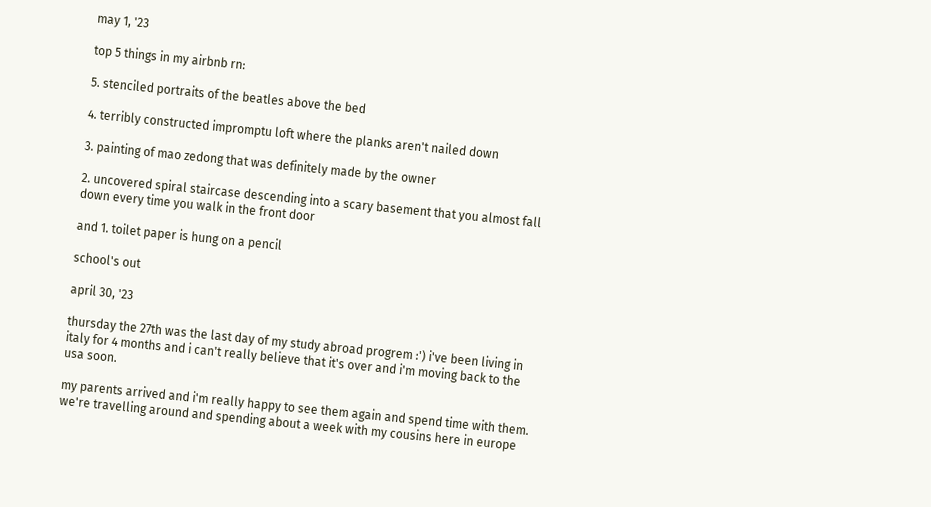may 1, '23

top 5 things in my airbnb rn:

5. stenciled portraits of the beatles above the bed

4. terribly constructed impromptu loft where the planks aren't nailed down

3. painting of mao zedong that was definitely made by the owner

2. uncovered spiral staircase descending into a scary basement that you almost fall down every time you walk in the front door

and 1. toilet paper is hung on a pencil

school's out

april 30, '23

thursday the 27th was the last day of my study abroad progrem :') i've been living in italy for 4 months and i can't really believe that it's over and i'm moving back to the usa soon.

my parents arrived and i'm really happy to see them again and spend time with them. we're travelling around and spending about a week with my cousins here in europe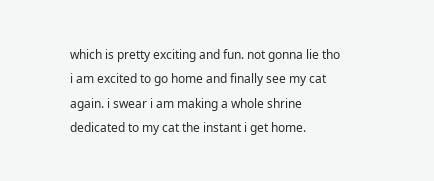which is pretty exciting and fun. not gonna lie tho i am excited to go home and finally see my cat again. i swear i am making a whole shrine dedicated to my cat the instant i get home.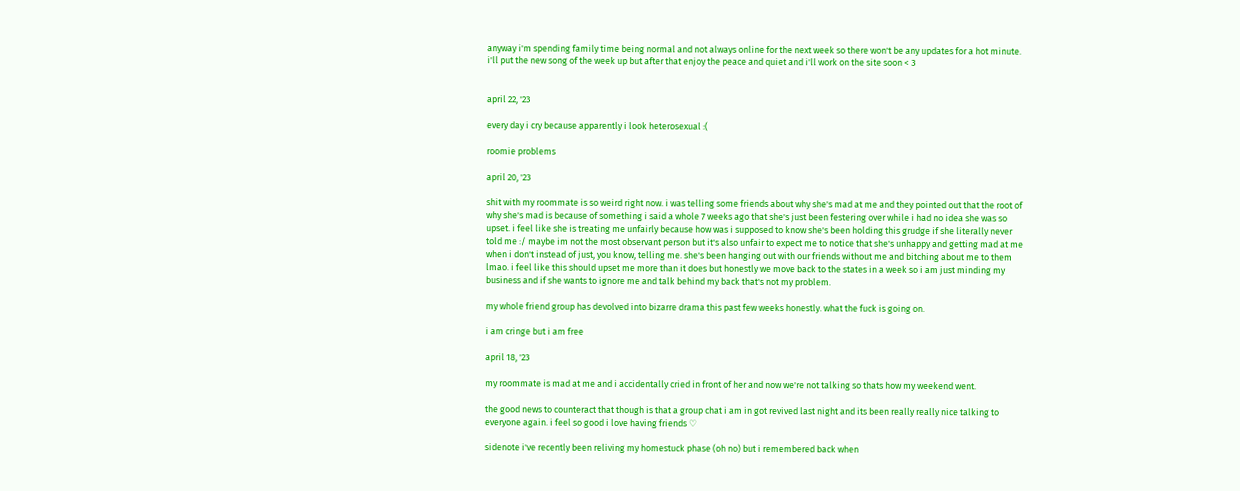anyway i'm spending family time being normal and not always online for the next week so there won't be any updates for a hot minute. i'll put the new song of the week up but after that enjoy the peace and quiet and i'll work on the site soon < 3


april 22, '23

every day i cry because apparently i look heterosexual :(

roomie problems

april 20, '23

shit with my roommate is so weird right now. i was telling some friends about why she's mad at me and they pointed out that the root of why she's mad is because of something i said a whole 7 weeks ago that she's just been festering over while i had no idea she was so upset. i feel like she is treating me unfairly because how was i supposed to know she's been holding this grudge if she literally never told me :/ maybe im not the most observant person but it's also unfair to expect me to notice that she's unhappy and getting mad at me when i don't instead of just, you know, telling me. she's been hanging out with our friends without me and bitching about me to them lmao. i feel like this should upset me more than it does but honestly we move back to the states in a week so i am just minding my business and if she wants to ignore me and talk behind my back that's not my problem.

my whole friend group has devolved into bizarre drama this past few weeks honestly. what the fuck is going on.

i am cringe but i am free

april 18, '23

my roommate is mad at me and i accidentally cried in front of her and now we're not talking so thats how my weekend went.

the good news to counteract that though is that a group chat i am in got revived last night and its been really really nice talking to everyone again. i feel so good i love having friends ♡

sidenote i've recently been reliving my homestuck phase (oh no) but i remembered back when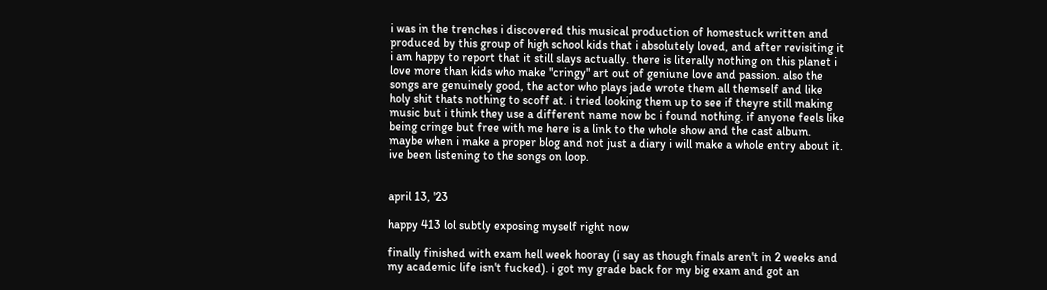i was in the trenches i discovered this musical production of homestuck written and produced by this group of high school kids that i absolutely loved, and after revisiting it i am happy to report that it still slays actually. there is literally nothing on this planet i love more than kids who make "cringy" art out of geniune love and passion. also the songs are genuinely good, the actor who plays jade wrote them all themself and like holy shit thats nothing to scoff at. i tried looking them up to see if theyre still making music but i think they use a different name now bc i found nothing. if anyone feels like being cringe but free with me here is a link to the whole show and the cast album. maybe when i make a proper blog and not just a diary i will make a whole entry about it. ive been listening to the songs on loop.


april 13, '23

happy 413 lol subtly exposing myself right now

finally finished with exam hell week hooray (i say as though finals aren't in 2 weeks and my academic life isn't fucked). i got my grade back for my big exam and got an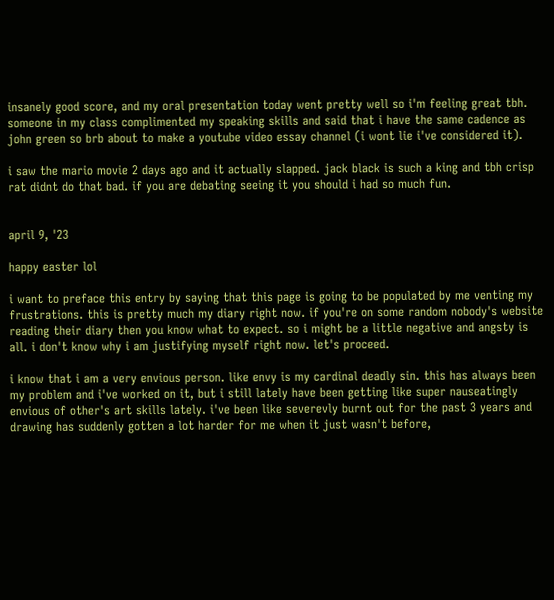insanely good score, and my oral presentation today went pretty well so i'm feeling great tbh. someone in my class complimented my speaking skills and said that i have the same cadence as john green so brb about to make a youtube video essay channel (i wont lie i've considered it).

i saw the mario movie 2 days ago and it actually slapped. jack black is such a king and tbh crisp rat didnt do that bad. if you are debating seeing it you should i had so much fun.


april 9, '23

happy easter lol

i want to preface this entry by saying that this page is going to be populated by me venting my frustrations. this is pretty much my diary right now. if you're on some random nobody's website reading their diary then you know what to expect. so i might be a little negative and angsty is all. i don't know why i am justifying myself right now. let's proceed.

i know that i am a very envious person. like envy is my cardinal deadly sin. this has always been my problem and i've worked on it, but i still lately have been getting like super nauseatingly envious of other's art skills lately. i've been like severevly burnt out for the past 3 years and drawing has suddenly gotten a lot harder for me when it just wasn't before,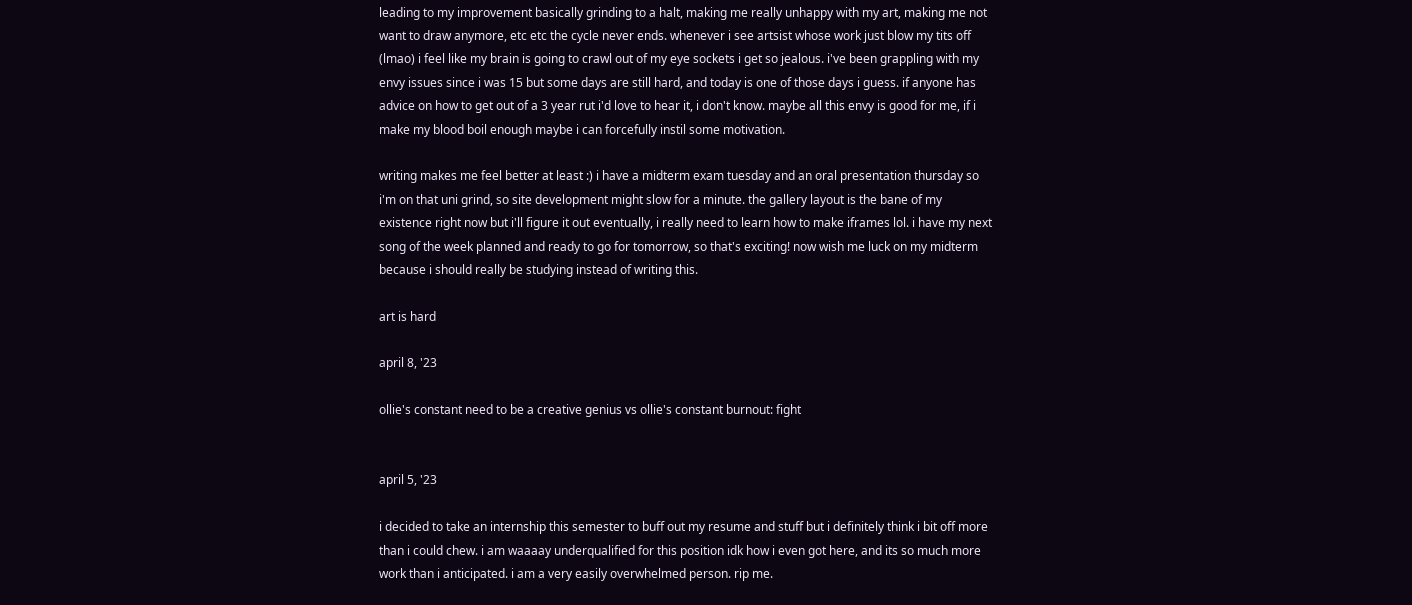leading to my improvement basically grinding to a halt, making me really unhappy with my art, making me not want to draw anymore, etc etc the cycle never ends. whenever i see artsist whose work just blow my tits off (lmao) i feel like my brain is going to crawl out of my eye sockets i get so jealous. i've been grappling with my envy issues since i was 15 but some days are still hard, and today is one of those days i guess. if anyone has advice on how to get out of a 3 year rut i'd love to hear it, i don't know. maybe all this envy is good for me, if i make my blood boil enough maybe i can forcefully instil some motivation.

writing makes me feel better at least :) i have a midterm exam tuesday and an oral presentation thursday so i'm on that uni grind, so site development might slow for a minute. the gallery layout is the bane of my existence right now but i'll figure it out eventually, i really need to learn how to make iframes lol. i have my next song of the week planned and ready to go for tomorrow, so that's exciting! now wish me luck on my midterm because i should really be studying instead of writing this.

art is hard

april 8, '23

ollie's constant need to be a creative genius vs ollie's constant burnout: fight


april 5, '23

i decided to take an internship this semester to buff out my resume and stuff but i definitely think i bit off more than i could chew. i am waaaay underqualified for this position idk how i even got here, and its so much more work than i anticipated. i am a very easily overwhelmed person. rip me.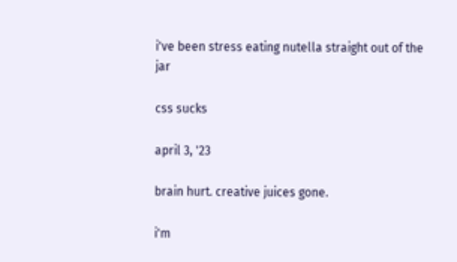i've been stress eating nutella straight out of the jar

css sucks

april 3, '23

brain hurt. creative juices gone.

i'm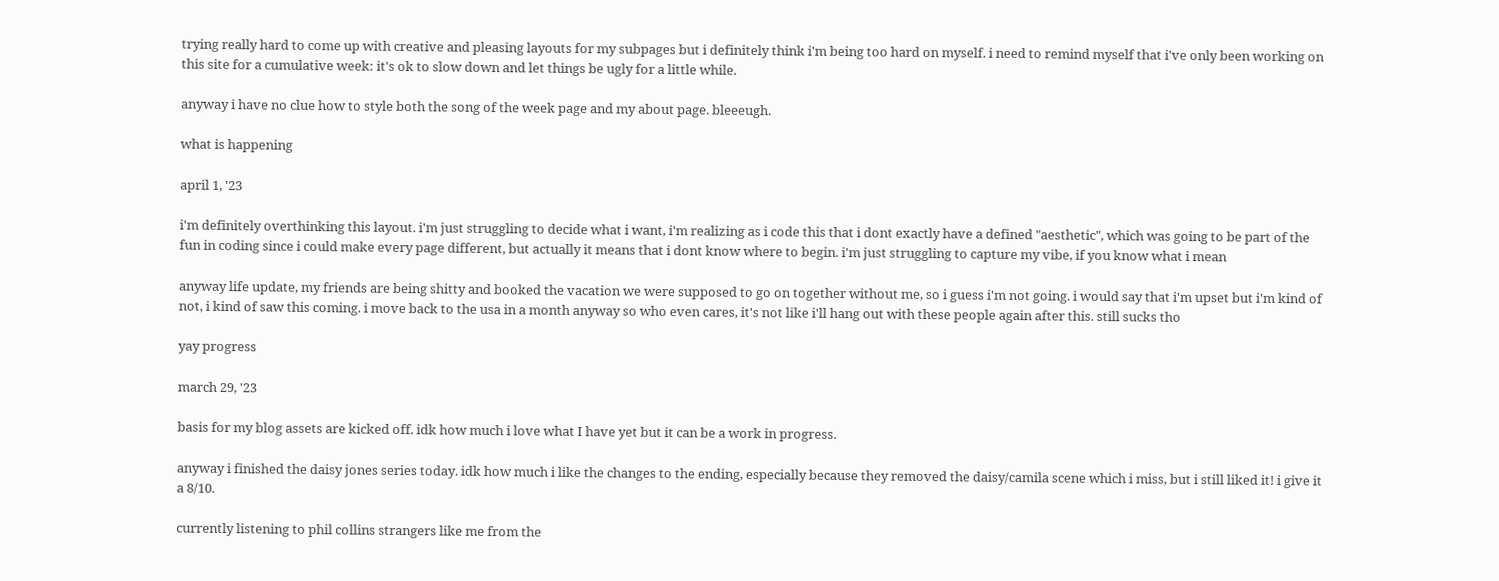trying really hard to come up with creative and pleasing layouts for my subpages but i definitely think i'm being too hard on myself. i need to remind myself that i've only been working on this site for a cumulative week: it's ok to slow down and let things be ugly for a little while.

anyway i have no clue how to style both the song of the week page and my about page. bleeeugh.

what is happening

april 1, '23

i'm definitely overthinking this layout. i'm just struggling to decide what i want, i'm realizing as i code this that i dont exactly have a defined "aesthetic", which was going to be part of the fun in coding since i could make every page different, but actually it means that i dont know where to begin. i'm just struggling to capture my vibe, if you know what i mean

anyway life update, my friends are being shitty and booked the vacation we were supposed to go on together without me, so i guess i'm not going. i would say that i'm upset but i'm kind of not, i kind of saw this coming. i move back to the usa in a month anyway so who even cares, it's not like i'll hang out with these people again after this. still sucks tho

yay progress

march 29, '23

basis for my blog assets are kicked off. idk how much i love what I have yet but it can be a work in progress.

anyway i finished the daisy jones series today. idk how much i like the changes to the ending, especially because they removed the daisy/camila scene which i miss, but i still liked it! i give it a 8/10.

currently listening to phil collins strangers like me from the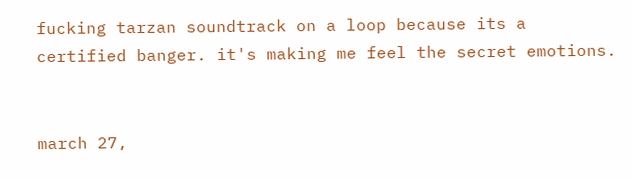fucking tarzan soundtrack on a loop because its a certified banger. it's making me feel the secret emotions.


march 27,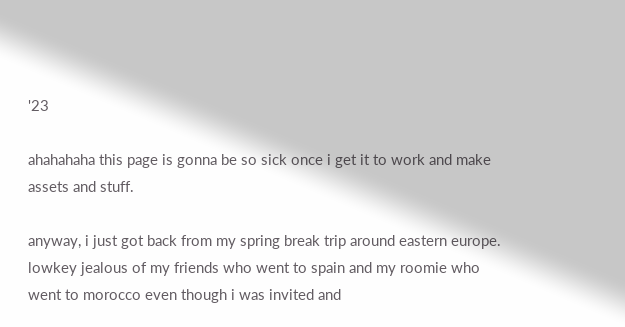'23

ahahahaha this page is gonna be so sick once i get it to work and make assets and stuff.

anyway, i just got back from my spring break trip around eastern europe. lowkey jealous of my friends who went to spain and my roomie who went to morocco even though i was invited and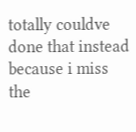totally couldve done that instead because i miss the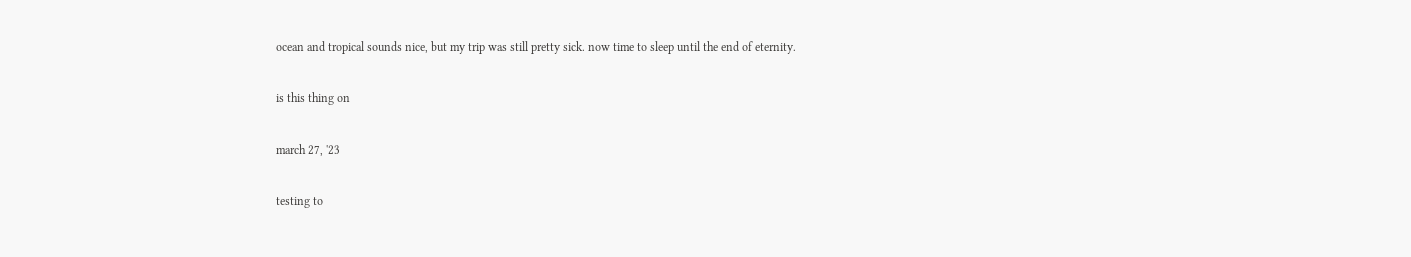ocean and tropical sounds nice, but my trip was still pretty sick. now time to sleep until the end of eternity.

is this thing on

march 27, '23

testing to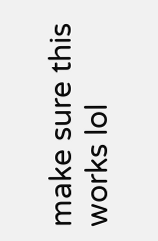make sure this works lol